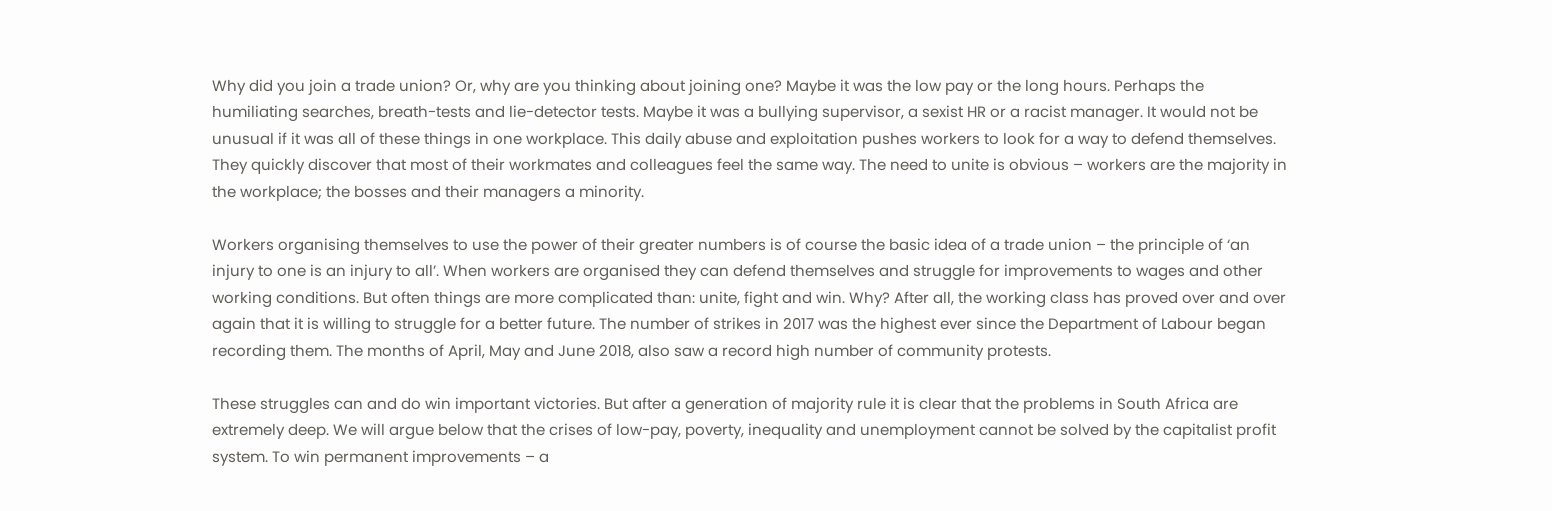Why did you join a trade union? Or, why are you thinking about joining one? Maybe it was the low pay or the long hours. Perhaps the humiliating searches, breath-tests and lie-detector tests. Maybe it was a bullying supervisor, a sexist HR or a racist manager. It would not be unusual if it was all of these things in one workplace. This daily abuse and exploitation pushes workers to look for a way to defend themselves. They quickly discover that most of their workmates and colleagues feel the same way. The need to unite is obvious – workers are the majority in the workplace; the bosses and their managers a minority.

Workers organising themselves to use the power of their greater numbers is of course the basic idea of a trade union – the principle of ‘an injury to one is an injury to all’. When workers are organised they can defend themselves and struggle for improvements to wages and other working conditions. But often things are more complicated than: unite, fight and win. Why? After all, the working class has proved over and over again that it is willing to struggle for a better future. The number of strikes in 2017 was the highest ever since the Department of Labour began recording them. The months of April, May and June 2018, also saw a record high number of community protests.

These struggles can and do win important victories. But after a generation of majority rule it is clear that the problems in South Africa are extremely deep. We will argue below that the crises of low-pay, poverty, inequality and unemployment cannot be solved by the capitalist profit system. To win permanent improvements – a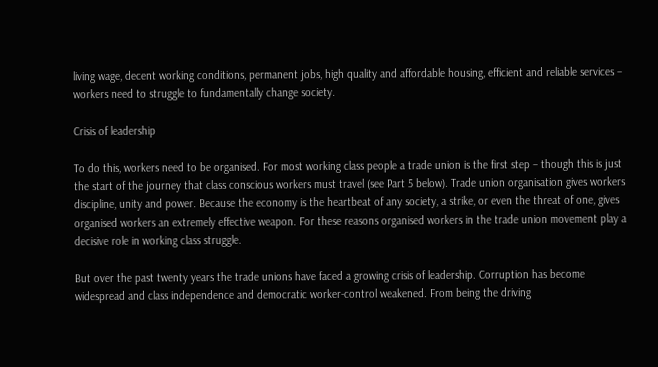living wage, decent working conditions, permanent jobs, high quality and affordable housing, efficient and reliable services – workers need to struggle to fundamentally change society.

Crisis of leadership

To do this, workers need to be organised. For most working class people a trade union is the first step – though this is just the start of the journey that class conscious workers must travel (see Part 5 below). Trade union organisation gives workers discipline, unity and power. Because the economy is the heartbeat of any society, a strike, or even the threat of one, gives organised workers an extremely effective weapon. For these reasons organised workers in the trade union movement play a decisive role in working class struggle.

But over the past twenty years the trade unions have faced a growing crisis of leadership. Corruption has become widespread and class independence and democratic worker-control weakened. From being the driving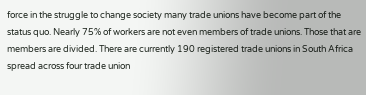force in the struggle to change society many trade unions have become part of the status quo. Nearly 75% of workers are not even members of trade unions. Those that are members are divided. There are currently 190 registered trade unions in South Africa spread across four trade union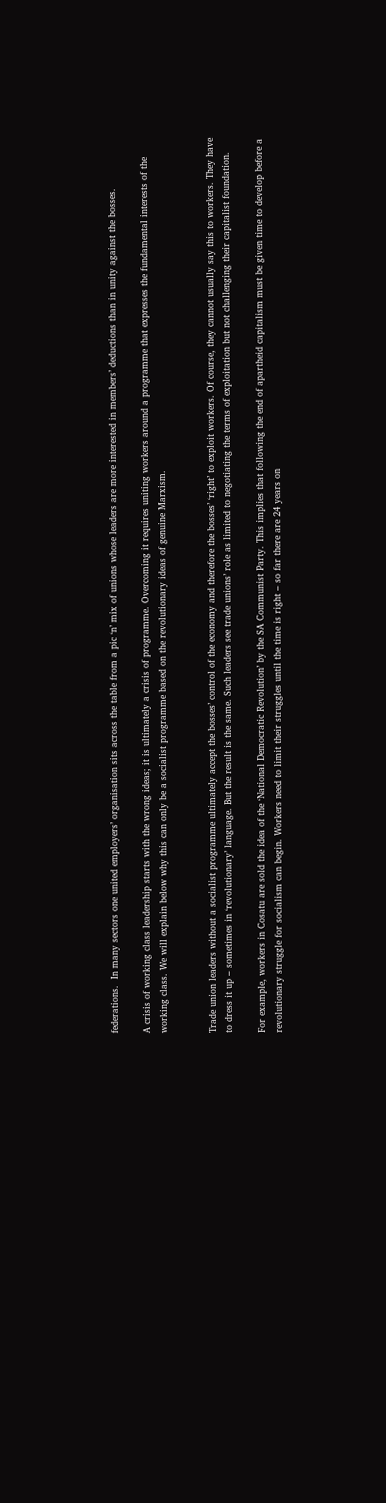federations.  In many sectors one united employers’ organisation sits across the table from a pic ‘n’ mix of unions whose leaders are more interested in members’ deductions than in unity against the bosses.

A crisis of working class leadership starts with the wrong ideas; it is ultimately a crisis of programme. Overcoming it requires uniting workers around a programme that expresses the fundamental interests of the working class. We will explain below why this can only be a socialist programme based on the revolutionary ideas of genuine Marxism.


Trade union leaders without a socialist programme ultimately accept the bosses’ control of the economy and therefore the bosses’ ‘right’ to exploit workers. Of course, they cannot usually say this to workers. They have to dress it up – sometimes in ‘revolutionary’ language. But the result is the same. Such leaders see trade unions’ role as limited to negotiating the terms of exploitation but not challenging their capitalist foundation.

For example, workers in Cosatu are sold the idea of the ‘National Democratic Revolution’ by the SA Communist Party. This implies that following the end of apartheid capitalism must be given time to develop before a revolutionary struggle for socialism can begin. Workers need to limit their struggles until the time is right – so far there are 24 years on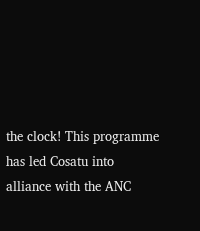the clock! This programme has led Cosatu into alliance with the ANC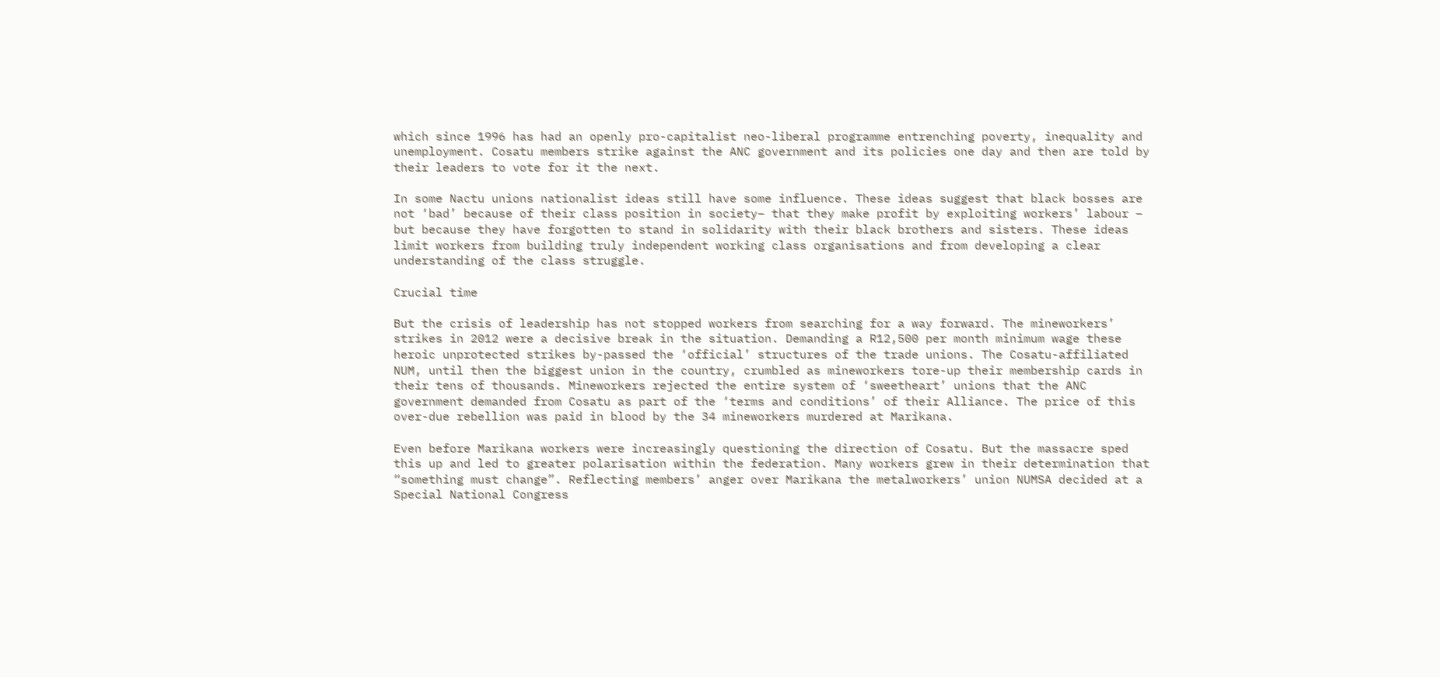which since 1996 has had an openly pro-capitalist neo-liberal programme entrenching poverty, inequality and unemployment. Cosatu members strike against the ANC government and its policies one day and then are told by their leaders to vote for it the next.

In some Nactu unions nationalist ideas still have some influence. These ideas suggest that black bosses are not ‘bad’ because of their class position in society– that they make profit by exploiting workers’ labour – but because they have forgotten to stand in solidarity with their black brothers and sisters. These ideas limit workers from building truly independent working class organisations and from developing a clear understanding of the class struggle.

Crucial time

But the crisis of leadership has not stopped workers from searching for a way forward. The mineworkers’ strikes in 2012 were a decisive break in the situation. Demanding a R12,500 per month minimum wage these heroic unprotected strikes by-passed the ‘official’ structures of the trade unions. The Cosatu-affiliated NUM, until then the biggest union in the country, crumbled as mineworkers tore-up their membership cards in their tens of thousands. Mineworkers rejected the entire system of ‘sweetheart’ unions that the ANC government demanded from Cosatu as part of the ‘terms and conditions’ of their Alliance. The price of this over-due rebellion was paid in blood by the 34 mineworkers murdered at Marikana.

Even before Marikana workers were increasingly questioning the direction of Cosatu. But the massacre sped this up and led to greater polarisation within the federation. Many workers grew in their determination that “something must change”. Reflecting members’ anger over Marikana the metalworkers’ union NUMSA decided at a Special National Congress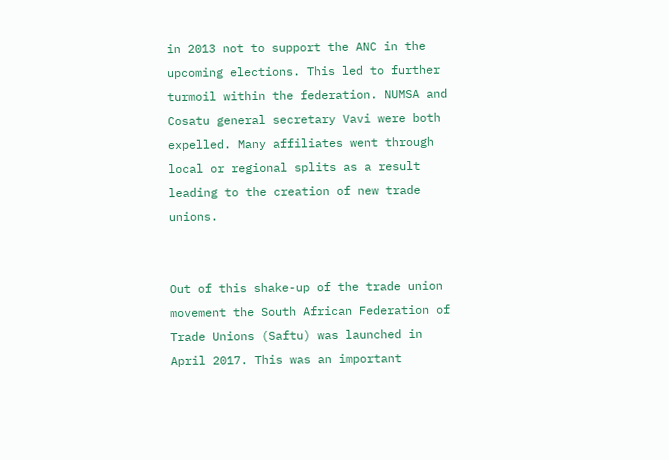in 2013 not to support the ANC in the upcoming elections. This led to further turmoil within the federation. NUMSA and Cosatu general secretary Vavi were both expelled. Many affiliates went through local or regional splits as a result leading to the creation of new trade unions.


Out of this shake-up of the trade union movement the South African Federation of Trade Unions (Saftu) was launched in April 2017. This was an important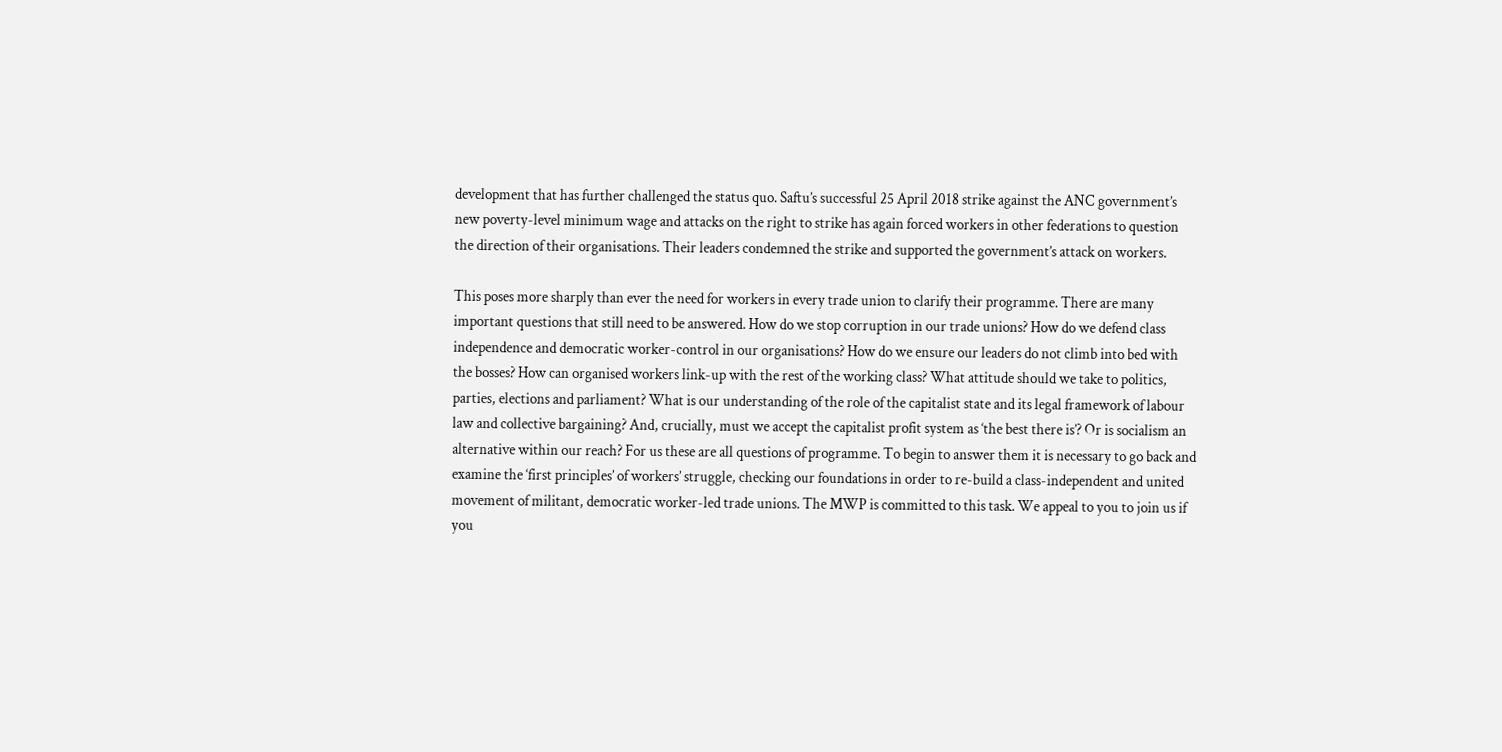development that has further challenged the status quo. Saftu’s successful 25 April 2018 strike against the ANC government’s new poverty-level minimum wage and attacks on the right to strike has again forced workers in other federations to question the direction of their organisations. Their leaders condemned the strike and supported the government’s attack on workers.

This poses more sharply than ever the need for workers in every trade union to clarify their programme. There are many important questions that still need to be answered. How do we stop corruption in our trade unions? How do we defend class independence and democratic worker-control in our organisations? How do we ensure our leaders do not climb into bed with the bosses? How can organised workers link-up with the rest of the working class? What attitude should we take to politics, parties, elections and parliament? What is our understanding of the role of the capitalist state and its legal framework of labour law and collective bargaining? And, crucially, must we accept the capitalist profit system as ‘the best there is’? Or is socialism an alternative within our reach? For us these are all questions of programme. To begin to answer them it is necessary to go back and examine the ‘first principles’ of workers’ struggle, checking our foundations in order to re-build a class-independent and united movement of militant, democratic worker-led trade unions. The MWP is committed to this task. We appeal to you to join us if you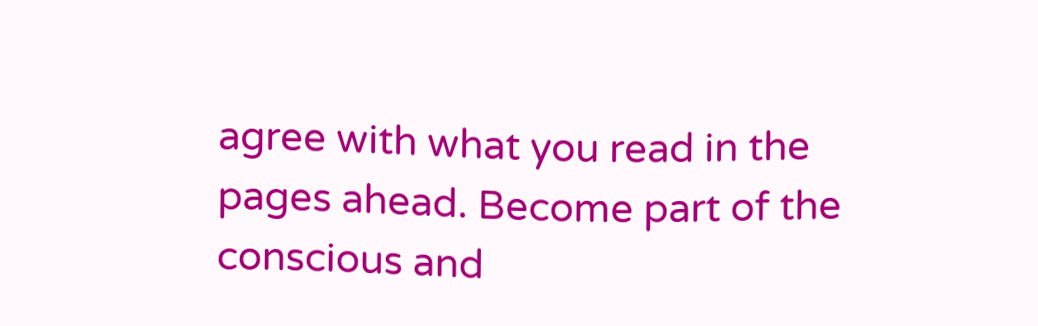agree with what you read in the pages ahead. Become part of the conscious and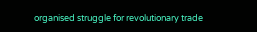organised struggle for revolutionary trade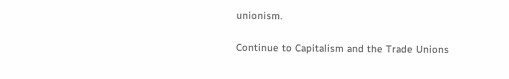unionism.

Continue to Capitalism and the Trade Unions